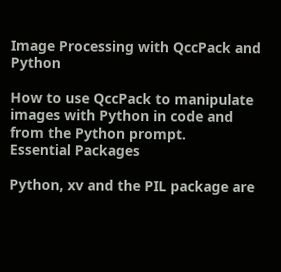Image Processing with QccPack and Python

How to use QccPack to manipulate images with Python in code and from the Python prompt.
Essential Packages

Python, xv and the PIL package are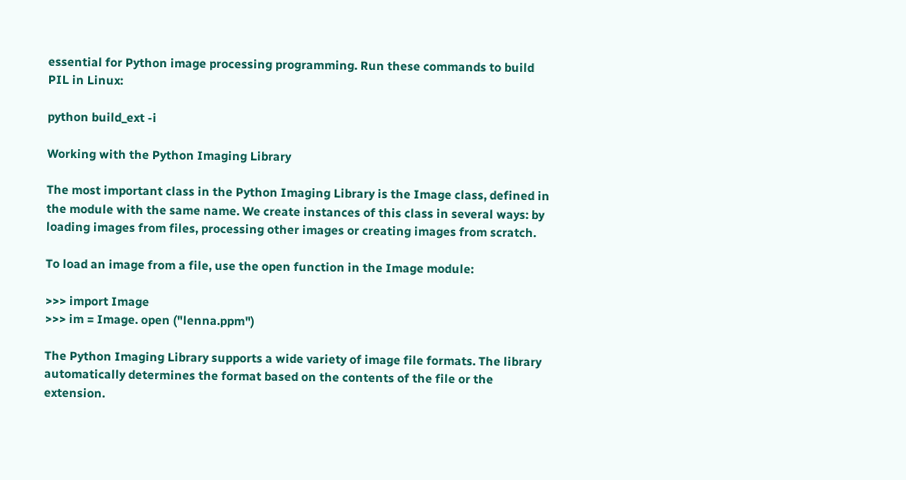essential for Python image processing programming. Run these commands to build PIL in Linux:

python build_ext -i

Working with the Python Imaging Library

The most important class in the Python Imaging Library is the Image class, defined in the module with the same name. We create instances of this class in several ways: by loading images from files, processing other images or creating images from scratch.

To load an image from a file, use the open function in the Image module:

>>> import Image
>>> im = Image. open ("lenna.ppm")

The Python Imaging Library supports a wide variety of image file formats. The library automatically determines the format based on the contents of the file or the extension.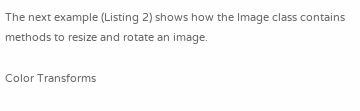The next example (Listing 2) shows how the Image class contains methods to resize and rotate an image.

Color Transforms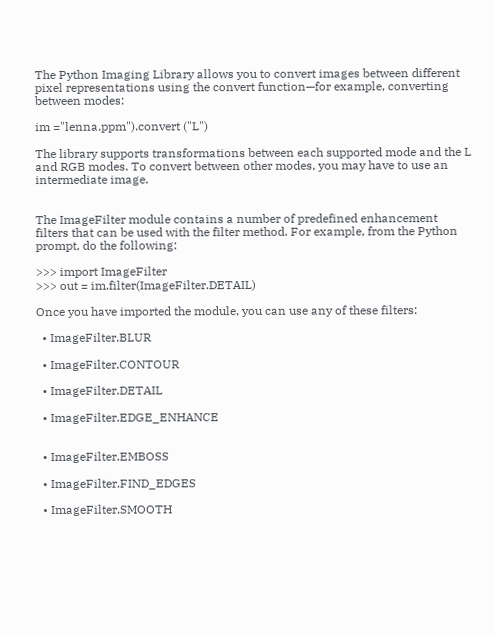The Python Imaging Library allows you to convert images between different pixel representations using the convert function—for example, converting between modes:

im ="lenna.ppm").convert ("L")

The library supports transformations between each supported mode and the L and RGB modes. To convert between other modes, you may have to use an intermediate image.


The ImageFilter module contains a number of predefined enhancement filters that can be used with the filter method. For example, from the Python prompt, do the following:

>>> import ImageFilter
>>> out = im.filter(ImageFilter.DETAIL)

Once you have imported the module, you can use any of these filters:

  • ImageFilter.BLUR

  • ImageFilter.CONTOUR

  • ImageFilter.DETAIL

  • ImageFilter.EDGE_ENHANCE


  • ImageFilter.EMBOSS

  • ImageFilter.FIND_EDGES

  • ImageFilter.SMOOTH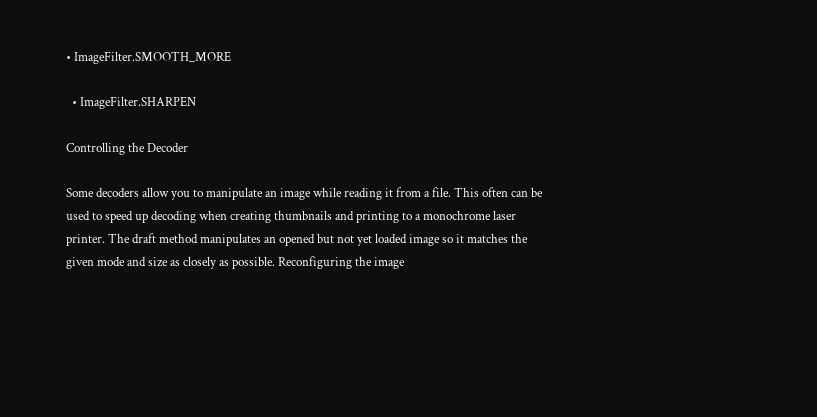• ImageFilter.SMOOTH_MORE

  • ImageFilter.SHARPEN

Controlling the Decoder

Some decoders allow you to manipulate an image while reading it from a file. This often can be used to speed up decoding when creating thumbnails and printing to a monochrome laser printer. The draft method manipulates an opened but not yet loaded image so it matches the given mode and size as closely as possible. Reconfiguring the image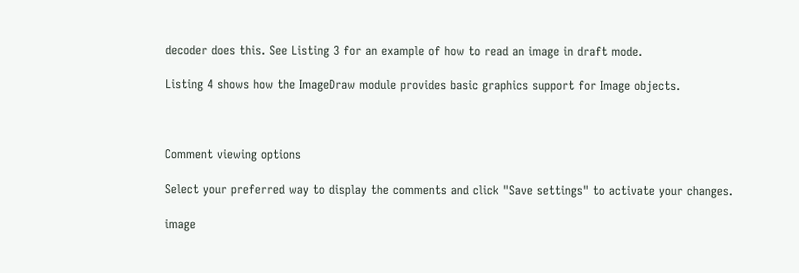decoder does this. See Listing 3 for an example of how to read an image in draft mode.

Listing 4 shows how the ImageDraw module provides basic graphics support for Image objects.



Comment viewing options

Select your preferred way to display the comments and click "Save settings" to activate your changes.

image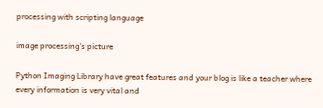processing with scripting language

image processing's picture

Python Imaging Library have great features and your blog is like a teacher where every information is very vital and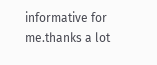informative for me.thanks a lot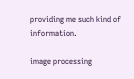providing me such kind of information.

image processing